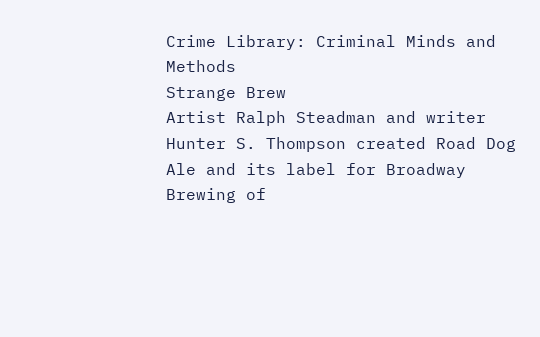Crime Library: Criminal Minds and Methods
Strange Brew
Artist Ralph Steadman and writer Hunter S. Thompson created Road Dog Ale and its label for Broadway Brewing of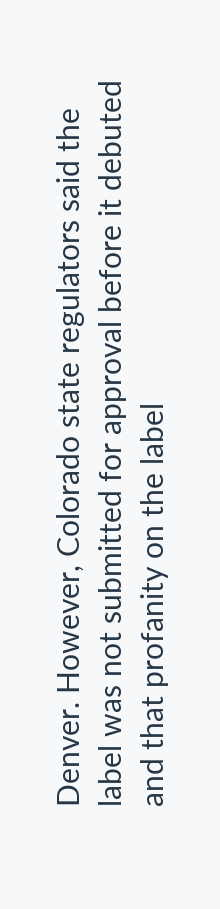Denver. However, Colorado state regulators said the label was not submitted for approval before it debuted and that profanity on the label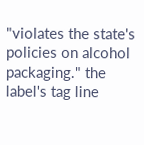"violates the state's policies on alcohol packaging." the label's tag line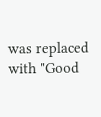was replaced with "Good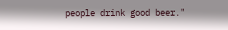people drink good beer."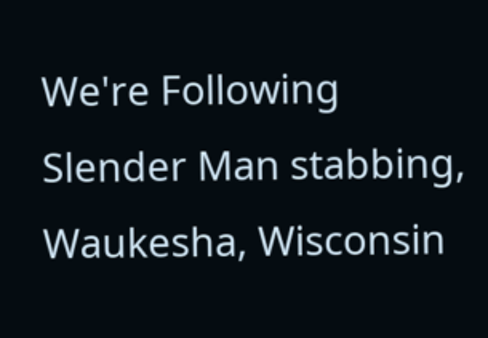We're Following
Slender Man stabbing, Waukesha, Wisconsin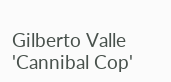Gilberto Valle 'Cannibal Cop'